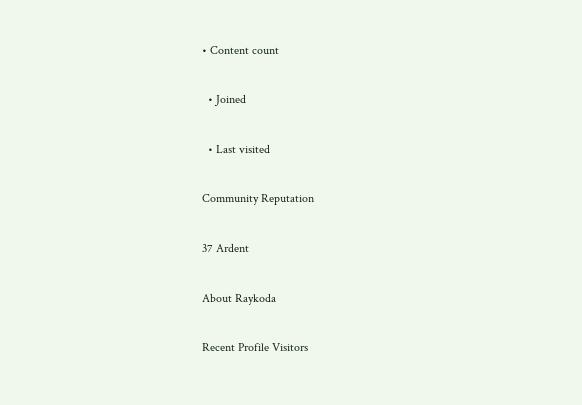• Content count

  • Joined

  • Last visited

Community Reputation

37 Ardent

About Raykoda

Recent Profile Visitors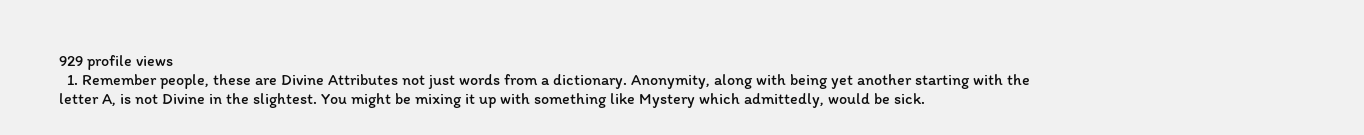929 profile views
  1. Remember people, these are Divine Attributes not just words from a dictionary. Anonymity, along with being yet another starting with the letter A, is not Divine in the slightest. You might be mixing it up with something like Mystery which admittedly, would be sick.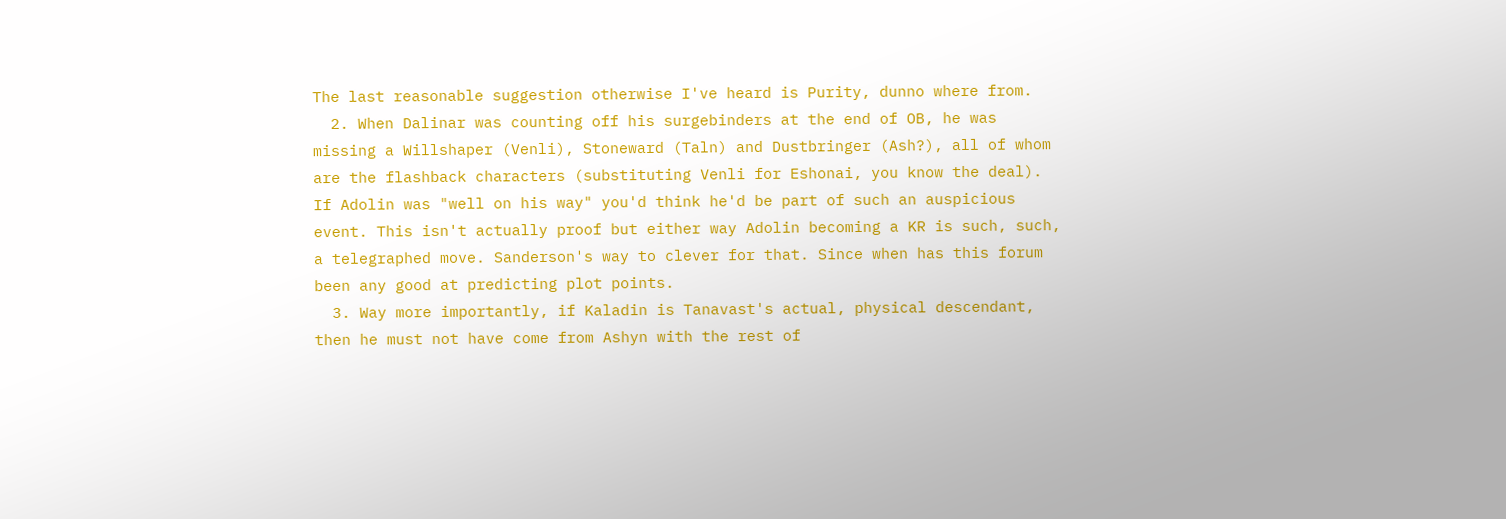The last reasonable suggestion otherwise I've heard is Purity, dunno where from.
  2. When Dalinar was counting off his surgebinders at the end of OB, he was missing a Willshaper (Venli), Stoneward (Taln) and Dustbringer (Ash?), all of whom are the flashback characters (substituting Venli for Eshonai, you know the deal). If Adolin was "well on his way" you'd think he'd be part of such an auspicious event. This isn't actually proof but either way Adolin becoming a KR is such, such, a telegraphed move. Sanderson's way to clever for that. Since when has this forum been any good at predicting plot points.
  3. Way more importantly, if Kaladin is Tanavast's actual, physical descendant, then he must not have come from Ashyn with the rest of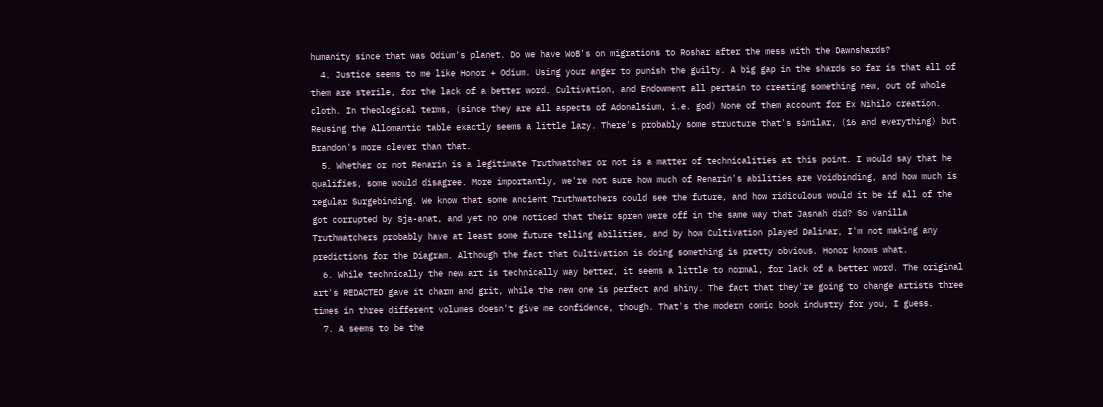humanity since that was Odium's planet. Do we have WoB's on migrations to Roshar after the mess with the Dawnshards?
  4. Justice seems to me like Honor + Odium. Using your anger to punish the guilty. A big gap in the shards so far is that all of them are sterile, for the lack of a better word. Cultivation, and Endowment all pertain to creating something new, out of whole cloth. In theological terms, (since they are all aspects of Adonalsium, i.e. god) None of them account for Ex Nihilo creation. Reusing the Allomantic table exactly seems a little lazy. There's probably some structure that's similar, (16 and everything) but Brandon's more clever than that.
  5. Whether or not Renarin is a legitimate Truthwatcher or not is a matter of technicalities at this point. I would say that he qualifies, some would disagree. More importantly, we're not sure how much of Renarin's abilities are Voidbinding, and how much is regular Surgebinding. We know that some ancient Truthwatchers could see the future, and how ridiculous would it be if all of the got corrupted by Sja-anat, and yet no one noticed that their spren were off in the same way that Jasnah did? So vanilla Truthwatchers probably have at least some future telling abilities, and by how Cultivation played Dalinar, I'm not making any predictions for the Diagram. Although the fact that Cultivation is doing something is pretty obvious. Honor knows what.
  6. While technically the new art is technically way better, it seems a little to normal, for lack of a better word. The original art's REDACTED gave it charm and grit, while the new one is perfect and shiny. The fact that they're going to change artists three times in three different volumes doesn't give me confidence, though. That's the modern comic book industry for you, I guess.
  7. A seems to be the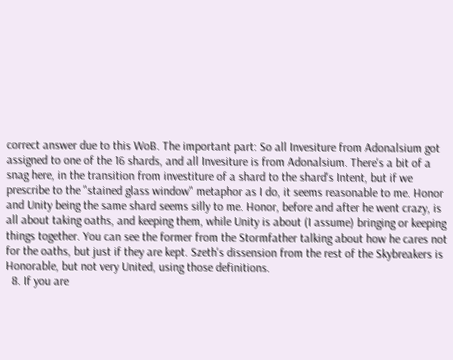correct answer due to this WoB. The important part: So all Invesiture from Adonalsium got assigned to one of the 16 shards, and all Invesiture is from Adonalsium. There's a bit of a snag here, in the transition from investiture of a shard to the shard's Intent, but if we prescribe to the "stained glass window" metaphor as I do, it seems reasonable to me. Honor and Unity being the same shard seems silly to me. Honor, before and after he went crazy, is all about taking oaths, and keeping them, while Unity is about (I assume) bringing or keeping things together. You can see the former from the Stormfather talking about how he cares not for the oaths, but just if they are kept. Szeth's dissension from the rest of the Skybreakers is Honorable, but not very United, using those definitions.
  8. If you are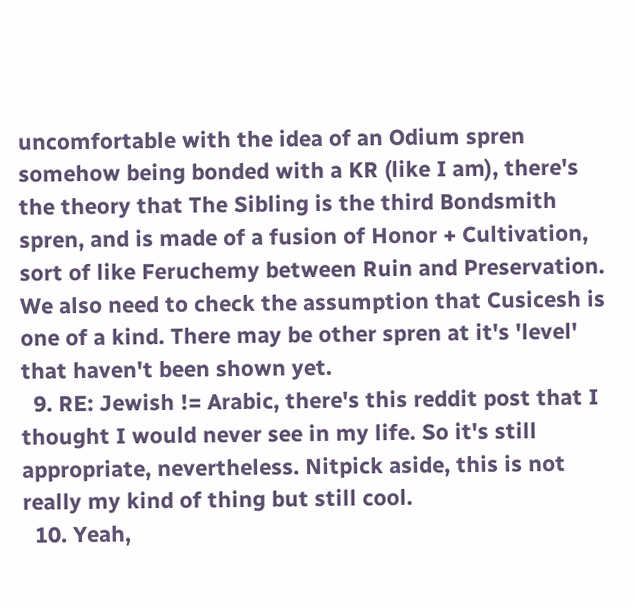uncomfortable with the idea of an Odium spren somehow being bonded with a KR (like I am), there's the theory that The Sibling is the third Bondsmith spren, and is made of a fusion of Honor + Cultivation, sort of like Feruchemy between Ruin and Preservation. We also need to check the assumption that Cusicesh is one of a kind. There may be other spren at it's 'level' that haven't been shown yet.
  9. RE: Jewish != Arabic, there's this reddit post that I thought I would never see in my life. So it's still appropriate, nevertheless. Nitpick aside, this is not really my kind of thing but still cool.
  10. Yeah,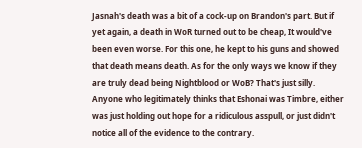Jasnah's death was a bit of a cock-up on Brandon's part. But if yet again, a death in WoR turned out to be cheap, It would've been even worse. For this one, he kept to his guns and showed that death means death. As for the only ways we know if they are truly dead being Nightblood or WoB? That's just silly. Anyone who legitimately thinks that Eshonai was Timbre, either was just holding out hope for a ridiculous asspull, or just didn't notice all of the evidence to the contrary.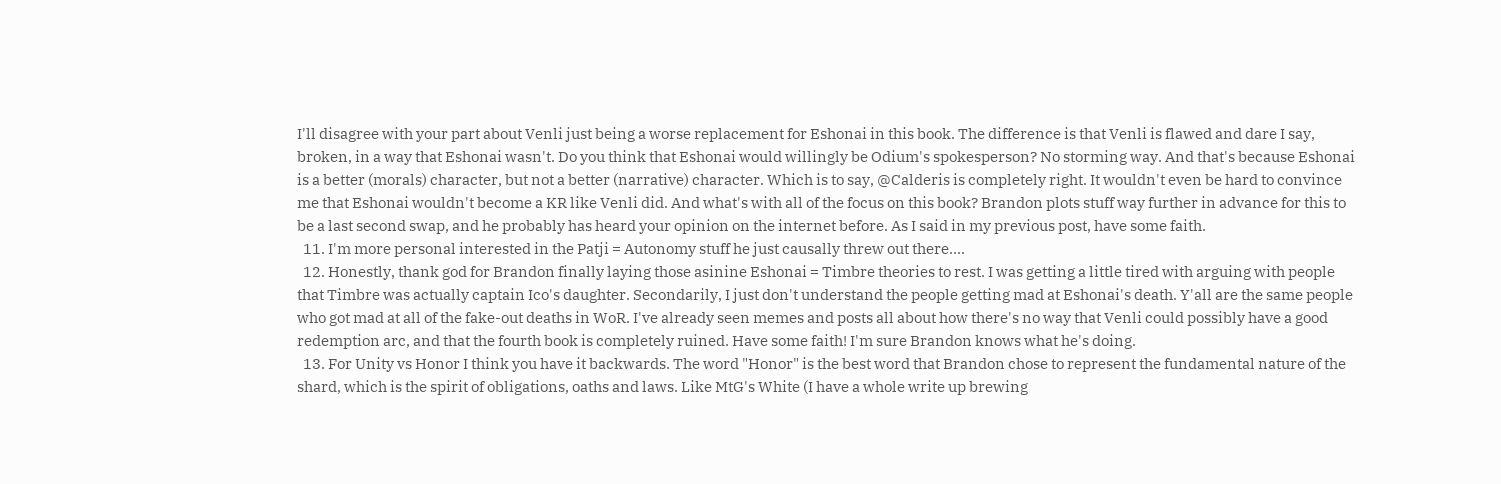I'll disagree with your part about Venli just being a worse replacement for Eshonai in this book. The difference is that Venli is flawed and dare I say, broken, in a way that Eshonai wasn't. Do you think that Eshonai would willingly be Odium's spokesperson? No storming way. And that's because Eshonai is a better (morals) character, but not a better (narrative) character. Which is to say, @Calderis is completely right. It wouldn't even be hard to convince me that Eshonai wouldn't become a KR like Venli did. And what's with all of the focus on this book? Brandon plots stuff way further in advance for this to be a last second swap, and he probably has heard your opinion on the internet before. As I said in my previous post, have some faith.
  11. I'm more personal interested in the Patji = Autonomy stuff he just causally threw out there....
  12. Honestly, thank god for Brandon finally laying those asinine Eshonai = Timbre theories to rest. I was getting a little tired with arguing with people that Timbre was actually captain Ico's daughter. Secondarily, I just don't understand the people getting mad at Eshonai's death. Y'all are the same people who got mad at all of the fake-out deaths in WoR. I've already seen memes and posts all about how there's no way that Venli could possibly have a good redemption arc, and that the fourth book is completely ruined. Have some faith! I'm sure Brandon knows what he's doing.
  13. For Unity vs Honor I think you have it backwards. The word "Honor" is the best word that Brandon chose to represent the fundamental nature of the shard, which is the spirit of obligations, oaths and laws. Like MtG's White (I have a whole write up brewing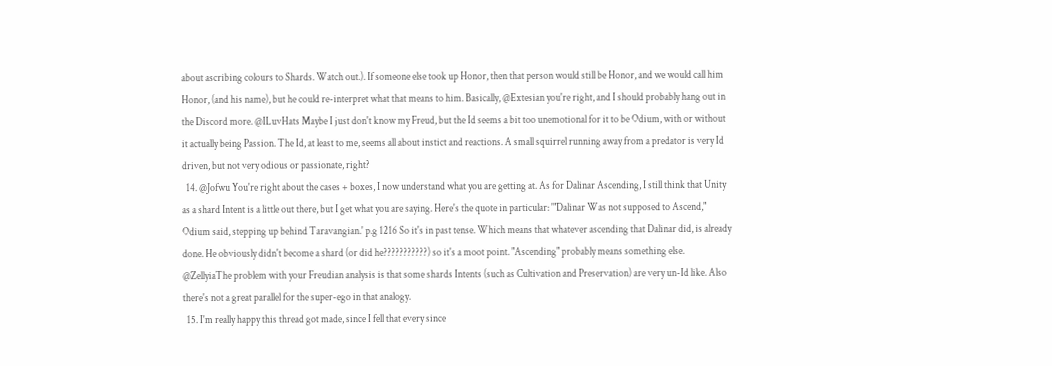about ascribing colours to Shards. Watch out.). If someone else took up Honor, then that person would still be Honor, and we would call him Honor, (and his name), but he could re-interpret what that means to him. Basically, @Extesian you're right, and I should probably hang out in the Discord more. @ILuvHats Maybe I just don't know my Freud, but the Id seems a bit too unemotional for it to be Odium, with or without it actually being Passion. The Id, at least to me, seems all about instict and reactions. A small squirrel running away from a predator is very Id driven, but not very odious or passionate, right?
  14. @Jofwu You're right about the cases + boxes, I now understand what you are getting at. As for Dalinar Ascending, I still think that Unity as a shard Intent is a little out there, but I get what you are saying. Here's the quote in particular: '"Dalinar Was not supposed to Ascend," Odium said, stepping up behind Taravangian.' p.g 1216 So it's in past tense. Which means that whatever ascending that Dalinar did, is already done. He obviously didn't become a shard (or did he???????????) so it's a moot point. "Ascending" probably means something else. @ZellyiaThe problem with your Freudian analysis is that some shards Intents (such as Cultivation and Preservation) are very un-Id like. Also there's not a great parallel for the super-ego in that analogy.
  15. I'm really happy this thread got made, since I fell that every since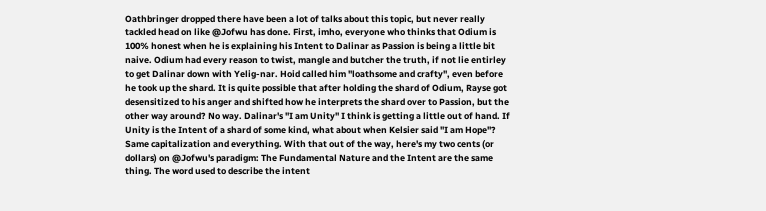Oathbringer dropped there have been a lot of talks about this topic, but never really tackled head on like @Jofwu has done. First, imho, everyone who thinks that Odium is 100% honest when he is explaining his Intent to Dalinar as Passion is being a little bit naive. Odium had every reason to twist, mangle and butcher the truth, if not lie entirley to get Dalinar down with Yelig-nar. Hoid called him "loathsome and crafty", even before he took up the shard. It is quite possible that after holding the shard of Odium, Rayse got desensitized to his anger and shifted how he interprets the shard over to Passion, but the other way around? No way. Dalinar's "I am Unity" I think is getting a little out of hand. If Unity is the Intent of a shard of some kind, what about when Kelsier said "I am Hope"? Same capitalization and everything. With that out of the way, here's my two cents (or dollars) on @Jofwu's paradigm: The Fundamental Nature and the Intent are the same thing. The word used to describe the intent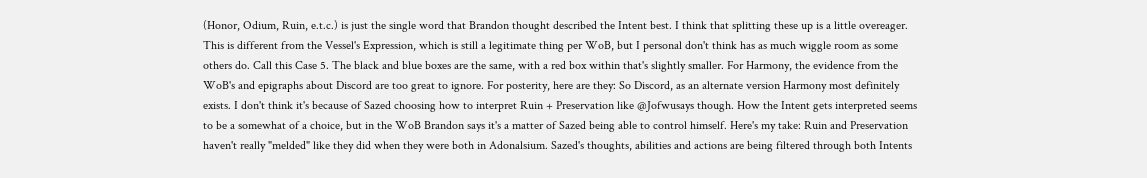(Honor, Odium, Ruin, e.t.c.) is just the single word that Brandon thought described the Intent best. I think that splitting these up is a little overeager. This is different from the Vessel's Expression, which is still a legitimate thing per WoB, but I personal don't think has as much wiggle room as some others do. Call this Case 5. The black and blue boxes are the same, with a red box within that's slightly smaller. For Harmony, the evidence from the WoB's and epigraphs about Discord are too great to ignore. For posterity, here are they: So Discord, as an alternate version Harmony most definitely exists. I don't think it's because of Sazed choosing how to interpret Ruin + Preservation like @Jofwusays though. How the Intent gets interpreted seems to be a somewhat of a choice, but in the WoB Brandon says it's a matter of Sazed being able to control himself. Here's my take: Ruin and Preservation haven't really "melded" like they did when they were both in Adonalsium. Sazed's thoughts, abilities and actions are being filtered through both Intents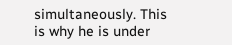simultaneously. This is why he is under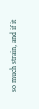so much strain, and if it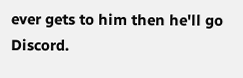ever gets to him then he'll go Discord.